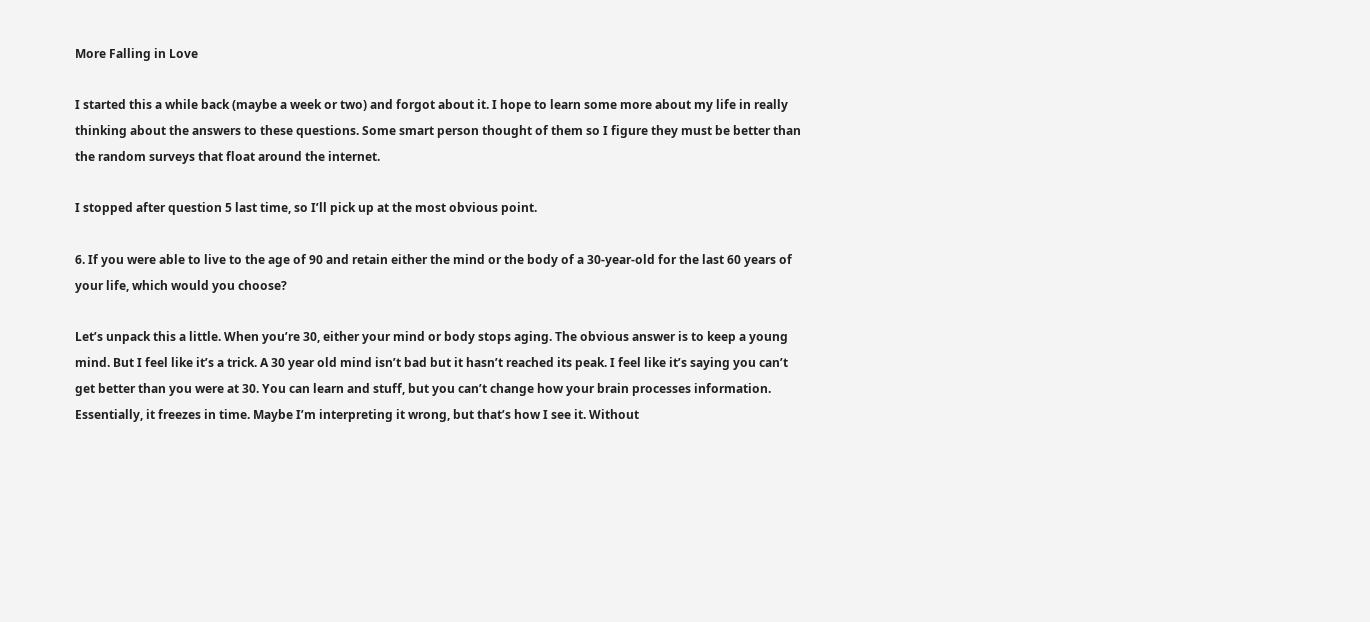More Falling in Love

I started this a while back (maybe a week or two) and forgot about it. I hope to learn some more about my life in really thinking about the answers to these questions. Some smart person thought of them so I figure they must be better than the random surveys that float around the internet.

I stopped after question 5 last time, so I’ll pick up at the most obvious point.

6. If you were able to live to the age of 90 and retain either the mind or the body of a 30-year-old for the last 60 years of your life, which would you choose?

Let’s unpack this a little. When you’re 30, either your mind or body stops aging. The obvious answer is to keep a young mind. But I feel like it’s a trick. A 30 year old mind isn’t bad but it hasn’t reached its peak. I feel like it’s saying you can’t get better than you were at 30. You can learn and stuff, but you can’t change how your brain processes information. Essentially, it freezes in time. Maybe I’m interpreting it wrong, but that’s how I see it. Without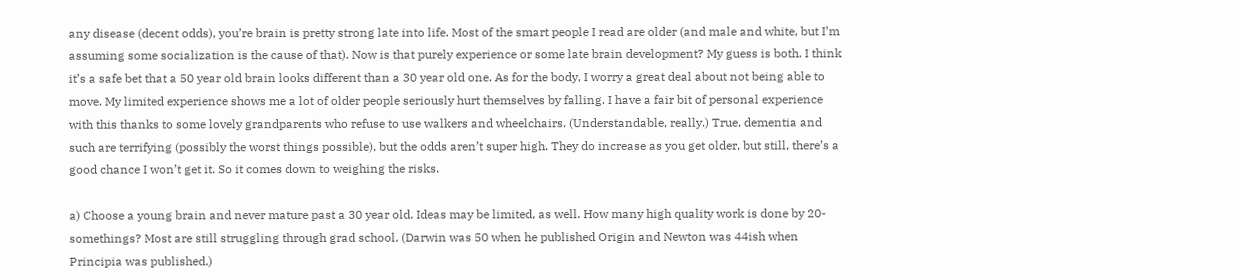any disease (decent odds), you’re brain is pretty strong late into life. Most of the smart people I read are older (and male and white, but I’m assuming some socialization is the cause of that). Now is that purely experience or some late brain development? My guess is both. I think it’s a safe bet that a 50 year old brain looks different than a 30 year old one. As for the body, I worry a great deal about not being able to move. My limited experience shows me a lot of older people seriously hurt themselves by falling. I have a fair bit of personal experience with this thanks to some lovely grandparents who refuse to use walkers and wheelchairs. (Understandable, really.) True, dementia and such are terrifying (possibly the worst things possible), but the odds aren’t super high. They do increase as you get older, but still, there’s a good chance I won’t get it. So it comes down to weighing the risks.

a) Choose a young brain and never mature past a 30 year old. Ideas may be limited, as well. How many high quality work is done by 20-somethings? Most are still struggling through grad school. (Darwin was 50 when he published Origin and Newton was 44ish when Principia was published.)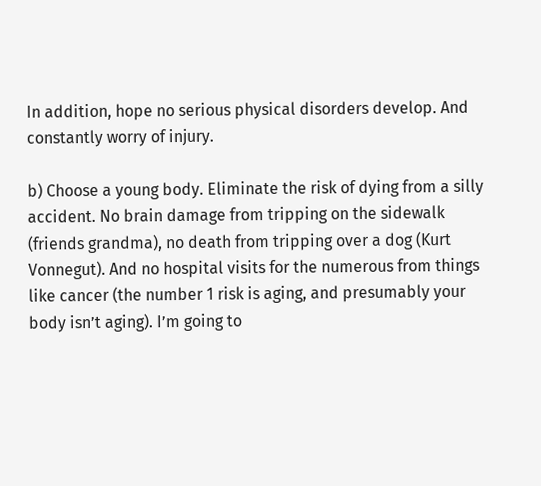In addition, hope no serious physical disorders develop. And constantly worry of injury.

b) Choose a young body. Eliminate the risk of dying from a silly accident. No brain damage from tripping on the sidewalk (friends grandma), no death from tripping over a dog (Kurt Vonnegut). And no hospital visits for the numerous from things like cancer (the number 1 risk is aging, and presumably your body isn’t aging). I’m going to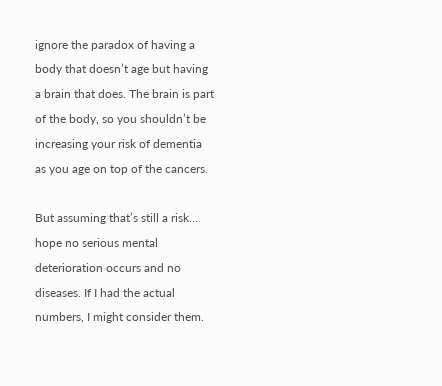ignore the paradox of having a body that doesn’t age but having a brain that does. The brain is part of the body, so you shouldn’t be increasing your risk of dementia as you age on top of the cancers.

But assuming that’s still a risk… hope no serious mental deterioration occurs and no diseases. If I had the actual numbers, I might consider them.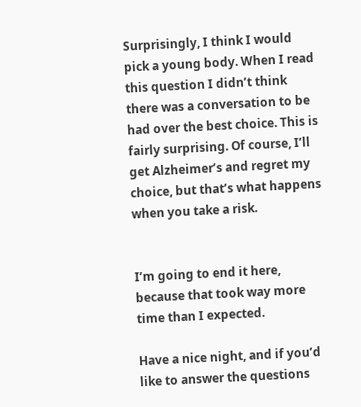Surprisingly, I think I would pick a young body. When I read this question I didn’t think there was a conversation to be had over the best choice. This is fairly surprising. Of course, I’ll get Alzheimer’s and regret my choice, but that’s what happens when you take a risk.


I’m going to end it here, because that took way more time than I expected.

Have a nice night, and if you’d like to answer the questions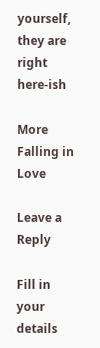yourself, they are right here-ish

More Falling in Love

Leave a Reply

Fill in your details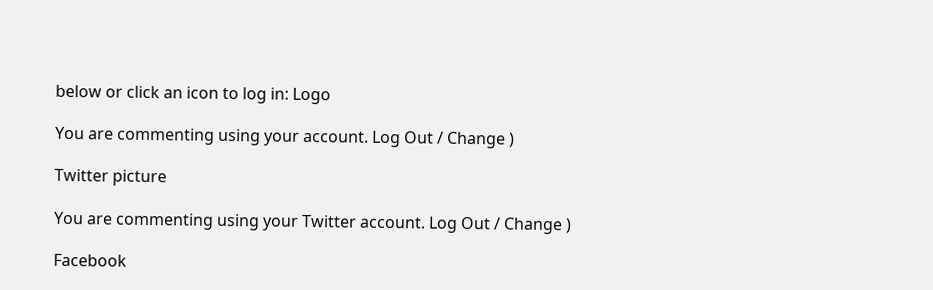below or click an icon to log in: Logo

You are commenting using your account. Log Out / Change )

Twitter picture

You are commenting using your Twitter account. Log Out / Change )

Facebook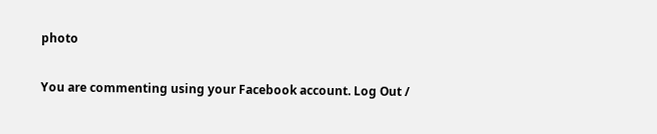photo

You are commenting using your Facebook account. Log Out /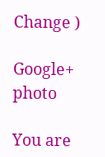Change )

Google+ photo

You are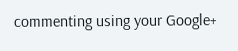commenting using your Google+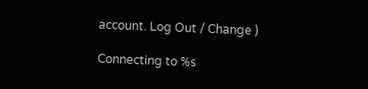account. Log Out / Change )

Connecting to %s